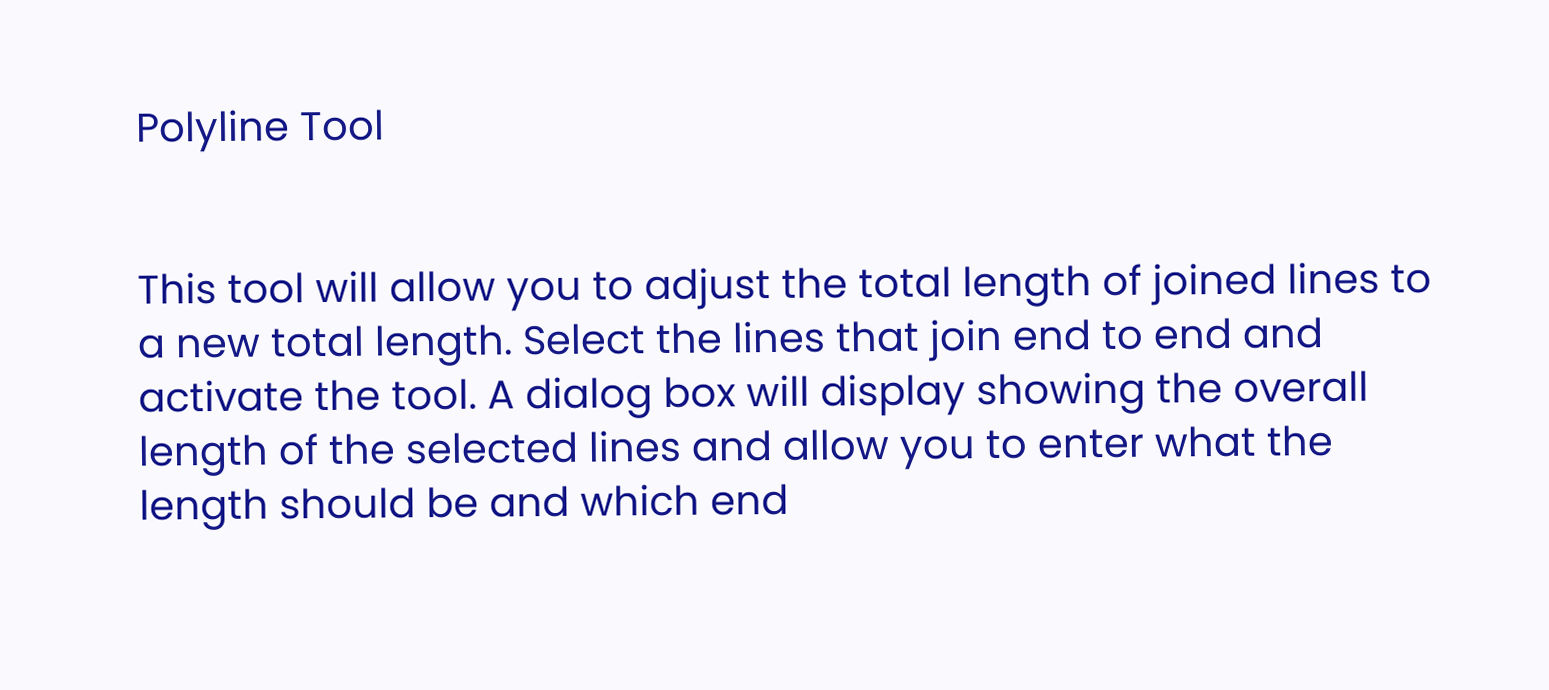Polyline Tool


This tool will allow you to adjust the total length of joined lines to a new total length. Select the lines that join end to end and activate the tool. A dialog box will display showing the overall length of the selected lines and allow you to enter what the length should be and which end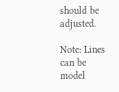should be adjusted.

Note: Lines can be model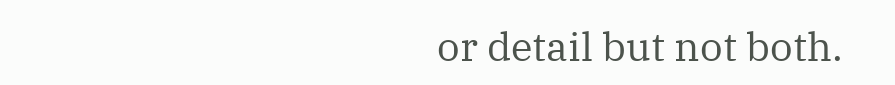or detail but not both.